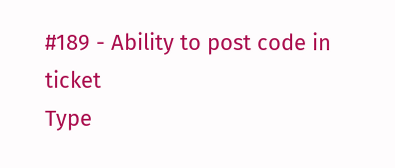#189 - Ability to post code in ticket
Type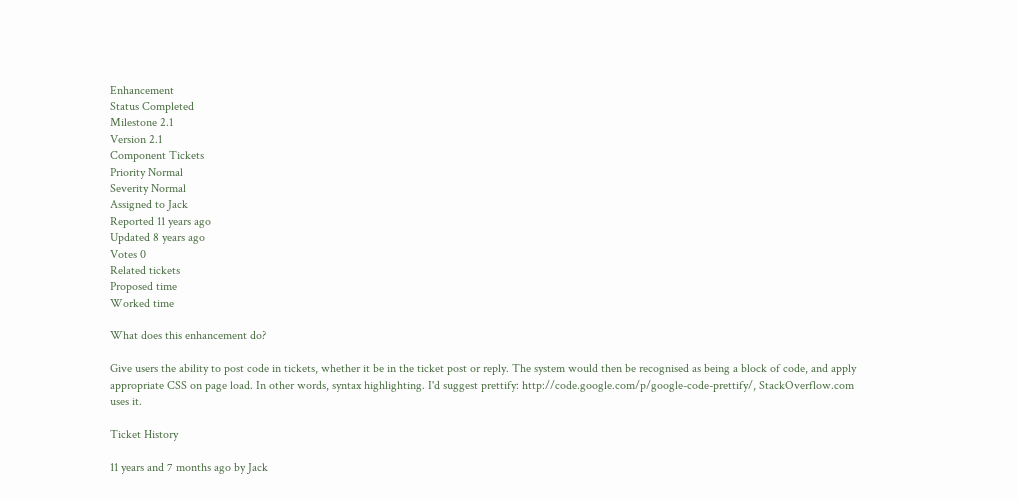Enhancement
Status Completed
Milestone 2.1
Version 2.1
Component Tickets
Priority Normal
Severity Normal
Assigned to Jack
Reported 11 years ago
Updated 8 years ago
Votes 0
Related tickets
Proposed time
Worked time

What does this enhancement do?

Give users the ability to post code in tickets, whether it be in the ticket post or reply. The system would then be recognised as being a block of code, and apply appropriate CSS on page load. In other words, syntax highlighting. I'd suggest prettify: http://code.google.com/p/google-code-prettify/, StackOverflow.com uses it.

Ticket History

11 years and 7 months ago by Jack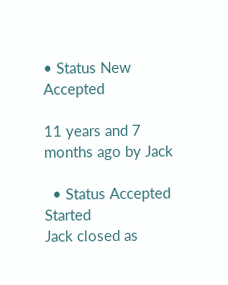• Status New Accepted

11 years and 7 months ago by Jack

  • Status Accepted Started
Jack closed as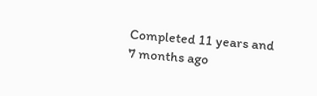Completed 11 years and 7 months ago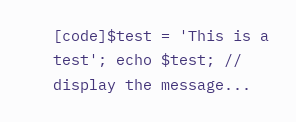[code]$test = 'This is a test'; echo $test; // display the message...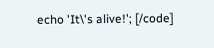echo 'It\'s alive!'; [/code]